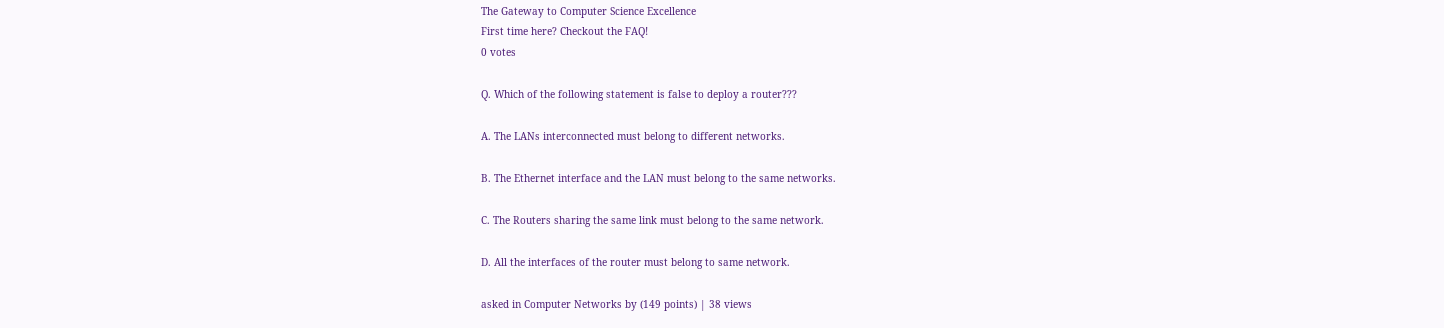The Gateway to Computer Science Excellence
First time here? Checkout the FAQ!
0 votes

Q. Which of the following statement is false to deploy a router???

A. The LANs interconnected must belong to different networks.

B. The Ethernet interface and the LAN must belong to the same networks.

C. The Routers sharing the same link must belong to the same network.

D. All the interfaces of the router must belong to same network.

asked in Computer Networks by (149 points) | 38 views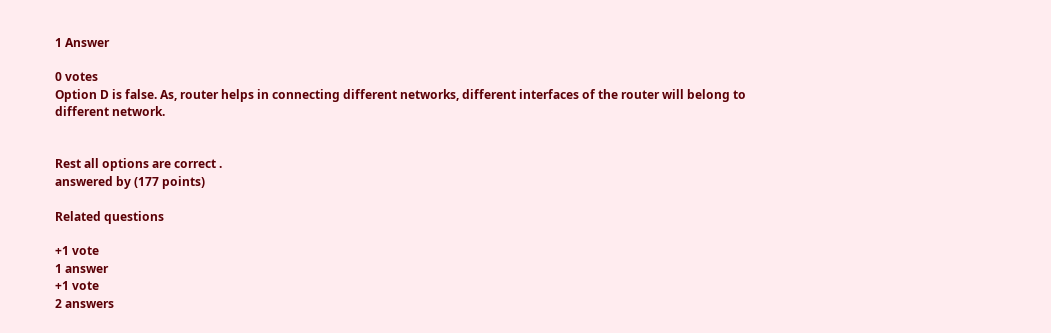1 Answer

0 votes
Option D is false. As, router helps in connecting different networks, different interfaces of the router will belong to different network.


Rest all options are correct .
answered by (177 points)

Related questions

+1 vote
1 answer
+1 vote
2 answers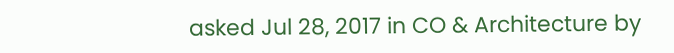asked Jul 28, 2017 in CO & Architecture by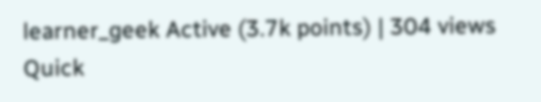learner_geek Active (3.7k points) | 304 views
Quick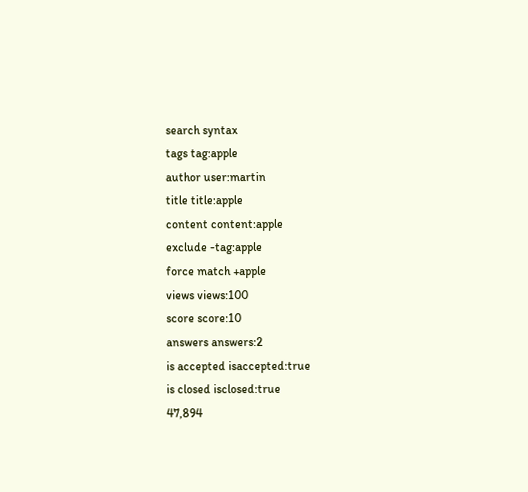search syntax
tags tag:apple
author user:martin
title title:apple
content content:apple
exclude -tag:apple
force match +apple
views views:100
score score:10
answers answers:2
is accepted isaccepted:true
is closed isclosed:true
47,894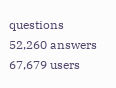questions
52,260 answers
67,679 users